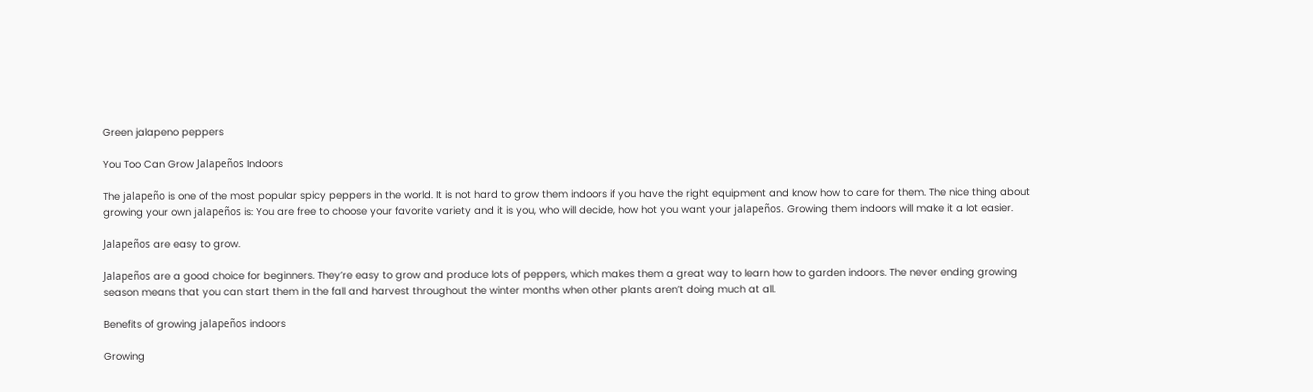Green jalapeno peppers

You Too Can Grow Jalapeños Indoors

The jalapeño is one of the most popular spicy peppers in the world. It is not hard to grow them indoors if you have the right equipment and know how to care for them. The nice thing about growing your own jalapeños is: You are free to choose your favorite variety and it is you, who will decide, how hot you want your jalapeños. Growing them indoors will make it a lot easier.

Jalapeños are easy to grow.

Jalapeños are a good choice for beginners. They’re easy to grow and produce lots of peppers, which makes them a great way to learn how to garden indoors. The never ending growing season means that you can start them in the fall and harvest throughout the winter months when other plants aren’t doing much at all.

Benefits of growing jalapeños indoors

Growing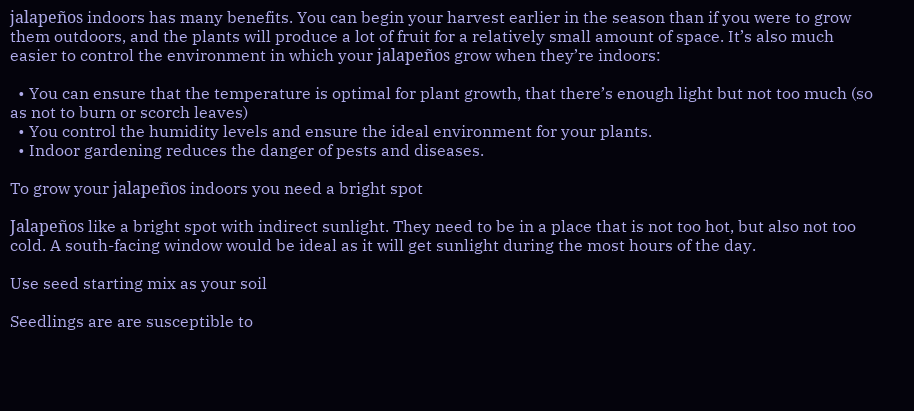jalapeños indoors has many benefits. You can begin your harvest earlier in the season than if you were to grow them outdoors, and the plants will produce a lot of fruit for a relatively small amount of space. It’s also much easier to control the environment in which your jalapeños grow when they’re indoors:

  • You can ensure that the temperature is optimal for plant growth, that there’s enough light but not too much (so as not to burn or scorch leaves)
  • You control the humidity levels and ensure the ideal environment for your plants.
  • Indoor gardening reduces the danger of pests and diseases.

To grow your jalapeños indoors you need a bright spot

Jalapeños like a bright spot with indirect sunlight. They need to be in a place that is not too hot, but also not too cold. A south-facing window would be ideal as it will get sunlight during the most hours of the day.

Use seed starting mix as your soil

Seedlings are are susceptible to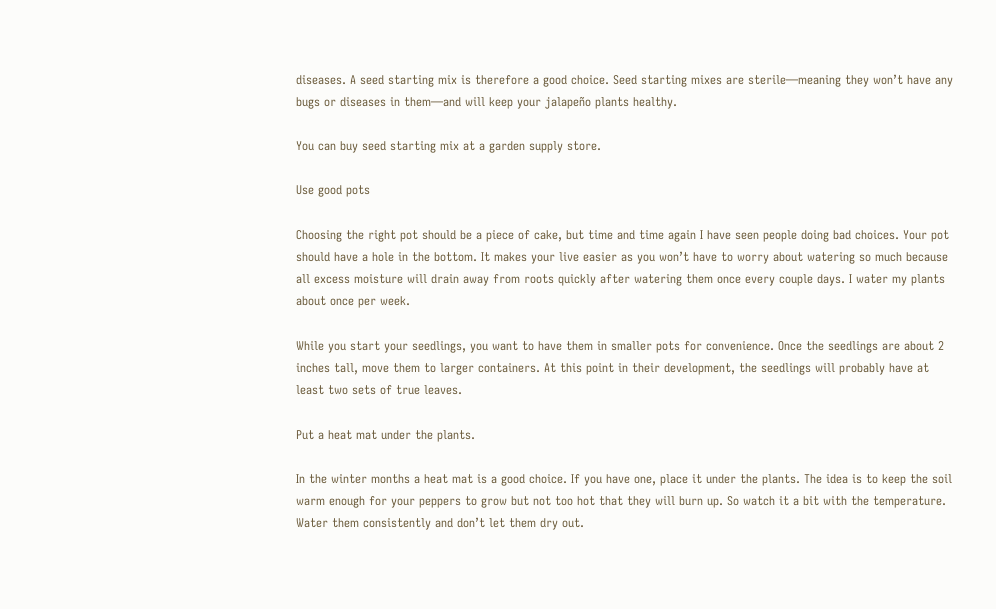diseases. A seed starting mix is therefore a good choice. Seed starting mixes are sterile—meaning they won’t have any bugs or diseases in them—and will keep your jalapeño plants healthy.

You can buy seed starting mix at a garden supply store.

Use good pots

Choosing the right pot should be a piece of cake, but time and time again I have seen people doing bad choices. Your pot should have a hole in the bottom. It makes your live easier as you won’t have to worry about watering so much because all excess moisture will drain away from roots quickly after watering them once every couple days. I water my plants about once per week.

While you start your seedlings, you want to have them in smaller pots for convenience. Once the seedlings are about 2 inches tall, move them to larger containers. At this point in their development, the seedlings will probably have at least two sets of true leaves.

Put a heat mat under the plants.

In the winter months a heat mat is a good choice. If you have one, place it under the plants. The idea is to keep the soil warm enough for your peppers to grow but not too hot that they will burn up. So watch it a bit with the temperature. Water them consistently and don’t let them dry out.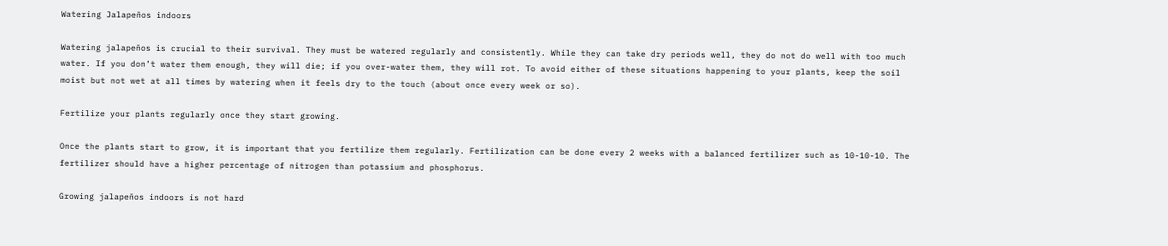Watering Jalapeños indoors

Watering jalapeños is crucial to their survival. They must be watered regularly and consistently. While they can take dry periods well, they do not do well with too much water. If you don’t water them enough, they will die; if you over-water them, they will rot. To avoid either of these situations happening to your plants, keep the soil moist but not wet at all times by watering when it feels dry to the touch (about once every week or so).

Fertilize your plants regularly once they start growing.

Once the plants start to grow, it is important that you fertilize them regularly. Fertilization can be done every 2 weeks with a balanced fertilizer such as 10-10-10. The fertilizer should have a higher percentage of nitrogen than potassium and phosphorus.

Growing jalapeños indoors is not hard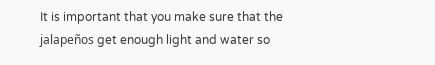It is important that you make sure that the jalapeños get enough light and water so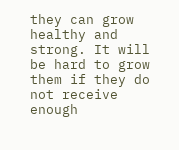they can grow healthy and strong. It will be hard to grow them if they do not receive enough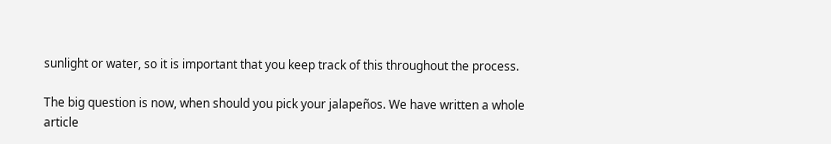sunlight or water, so it is important that you keep track of this throughout the process.

The big question is now, when should you pick your jalapeños. We have written a whole article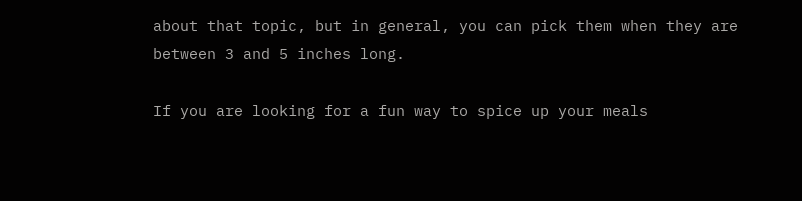about that topic, but in general, you can pick them when they are between 3 and 5 inches long.

If you are looking for a fun way to spice up your meals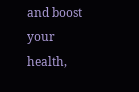and boost your health,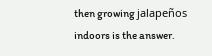then growing jalapeños indoors is the answer.